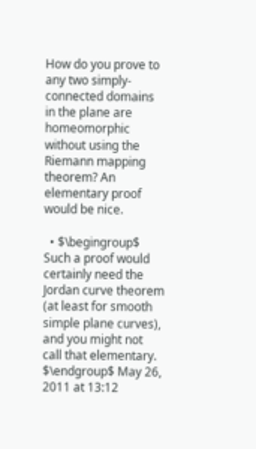How do you prove to any two simply-connected domains in the plane are homeomorphic without using the Riemann mapping theorem? An elementary proof would be nice.

  • $\begingroup$ Such a proof would certainly need the Jordan curve theorem (at least for smooth simple plane curves), and you might not call that elementary. $\endgroup$ May 26, 2011 at 13:12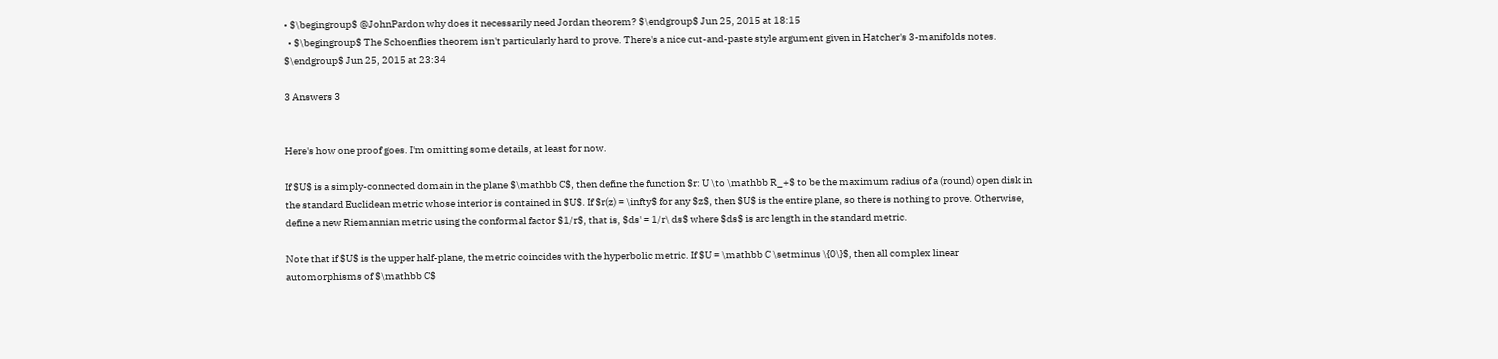• $\begingroup$ @JohnPardon why does it necessarily need Jordan theorem? $\endgroup$ Jun 25, 2015 at 18:15
  • $\begingroup$ The Schoenflies theorem isn't particularly hard to prove. There's a nice cut-and-paste style argument given in Hatcher's 3-manifolds notes. $\endgroup$ Jun 25, 2015 at 23:34

3 Answers 3


Here's how one proof goes. I'm omitting some details, at least for now.

If $U$ is a simply-connected domain in the plane $\mathbb C$, then define the function $r: U \to \mathbb R_+$ to be the maximum radius of a (round) open disk in the standard Euclidean metric whose interior is contained in $U$. If $r(z) = \infty$ for any $z$, then $U$ is the entire plane, so there is nothing to prove. Otherwise, define a new Riemannian metric using the conformal factor $1/r$, that is, $ds' = 1/r\ ds$ where $ds$ is arc length in the standard metric.

Note that if $U$ is the upper half-plane, the metric coincides with the hyperbolic metric. If $U = \mathbb C \setminus \{0\}$, then all complex linear automorphisms of $\mathbb C$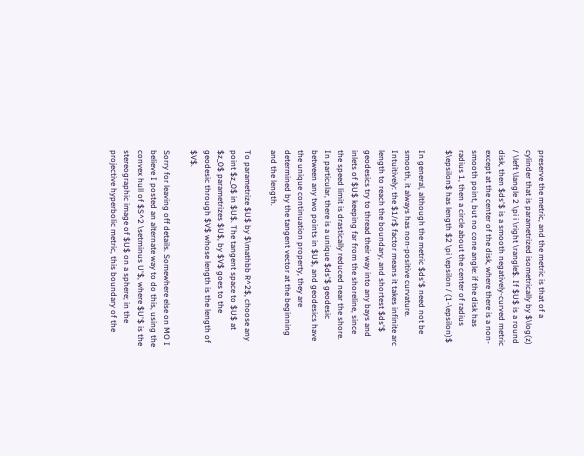preserve the metric, and the metric is that of a cylinder that is parametrized isometrically by $\log(z) / \left \langle 2 \pi i \right \rangle$. If $U$ is a round disk, then $ds'$ is a smooth negatively-curved metric except at the center of the disk, where there is a non-smooth point, but no cone angle: if the disk has radius 1, then a circle about the center of radius $\epsilon$ has length $2 \pi \epsilon / (1-\epsilon)$

In general, although the metric $ds'$ need not be smooth, it always has non-positive curvature. Intuitively: the $1/r$ factor means it takes infinite arc length to reach the boundary, and shortest $ds'$ geodesics try to thread their way into any bays and inlets of $U$ keeping far from the shoreline, since the speed limit is drastically reduced near the shore. In particular, there is a unique $ds'$ geodesic between any two points in $U$, and geodesics have the unique continuation property, they are determined by the tangent vector at the beginning and the length.

To parametrize $U$ by $\mathbb R^2$, choose any point $z_0$ in $U$. The tangent space to $U$ at $z_0$ parametrizes $U$, by $V$ goes to the geodesic through $V$ whose length is the length of $V$.

Sorry for leaving off details. Somewhere else on MO I believe I posted an alternate way to do this, using the convex hull of $S^2 \setminus U'$, where $U'$ is the stereographic image of $U$ on a sphere; in the projective hyperbolic metric, this boundary of the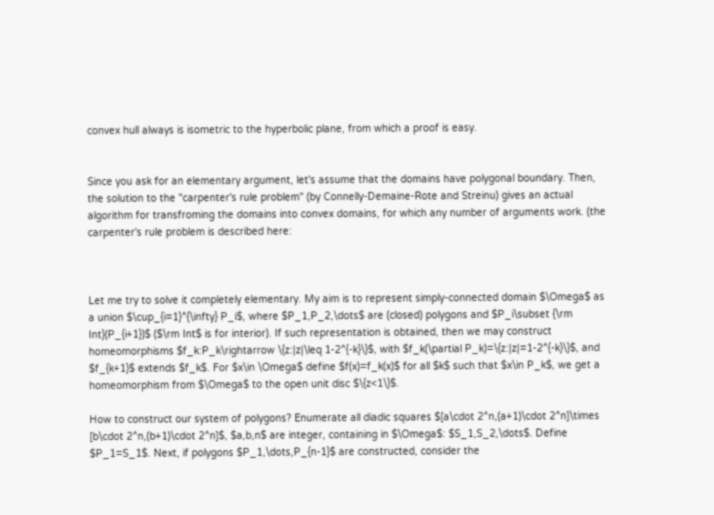convex hull always is isometric to the hyperbolic plane, from which a proof is easy.


Since you ask for an elementary argument, let's assume that the domains have polygonal boundary. Then, the solution to the "carpenter's rule problem" (by Connelly-Demaine-Rote and Streinu) gives an actual algorithm for transfroming the domains into convex domains, for which any number of arguments work. (the carpenter's rule problem is described here:



Let me try to solve it completely elementary. My aim is to represent simply-connected domain $\Omega$ as a union $\cup_{i=1}^{\infty} P_i$, where $P_1,P_2,\dots$ are (closed) polygons and $P_i\subset {\rm Int}(P_{i+1})$ ($\rm Int$ is for interior). If such representation is obtained, then we may construct homeomorphisms $f_k:P_k\rightarrow \{z:|z|\leq 1-2^{-k}\}$, with $f_k(\partial P_k)=\{z:|z|=1-2^{-k}\}$, and $f_{k+1}$ extends $f_k$. For $x\in \Omega$ define $f(x)=f_k(x)$ for all $k$ such that $x\in P_k$, we get a homeomorphism from $\Omega$ to the open unit disc $\{z<1\}$.

How to construct our system of polygons? Enumerate all diadic squares $[a\cdot 2^n,(a+1)\cdot 2^n]\times [b\cdot 2^n,(b+1)\cdot 2^n]$, $a,b,n$ are integer, containing in $\Omega$: $S_1,S_2,\dots$. Define $P_1=S_1$. Next, if polygons $P_1,\dots,P_{n-1}$ are constructed, consider the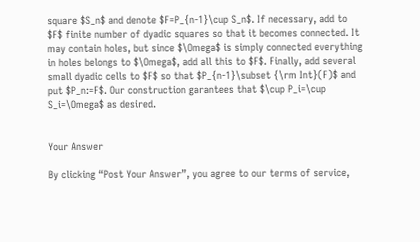square $S_n$ and denote $F=P_{n-1}\cup S_n$. If necessary, add to $F$ finite number of dyadic squares so that it becomes connected. It may contain holes, but since $\Omega$ is simply connected everything in holes belongs to $\Omega$, add all this to $F$. Finally, add several small dyadic cells to $F$ so that $P_{n-1}\subset {\rm Int}(F)$ and put $P_n:=F$. Our construction garantees that $\cup P_i=\cup S_i=\Omega$ as desired.


Your Answer

By clicking “Post Your Answer”, you agree to our terms of service,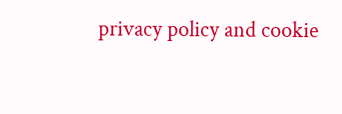privacy policy and cookie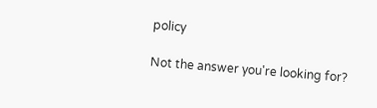policy

Not the answer you're looking for?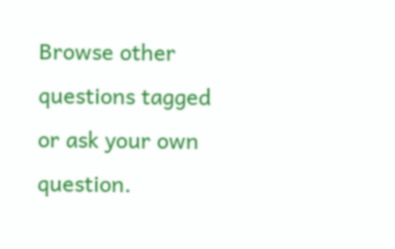Browse other questions tagged or ask your own question.